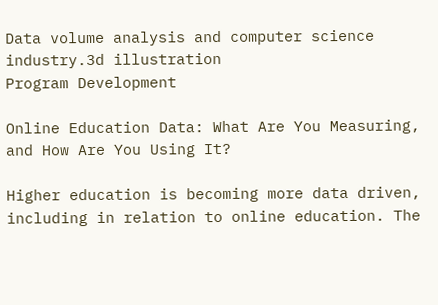Data volume analysis and computer science industry.3d illustration
Program Development

Online Education Data: What Are You Measuring, and How Are You Using It?

Higher education is becoming more data driven, including in relation to online education. The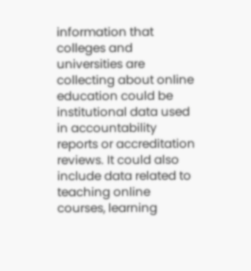information that colleges and universities are collecting about online education could be institutional data used in accountability reports or accreditation reviews. It could also include data related to teaching online courses, learning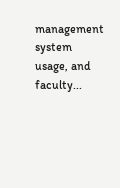management system usage, and faculty...